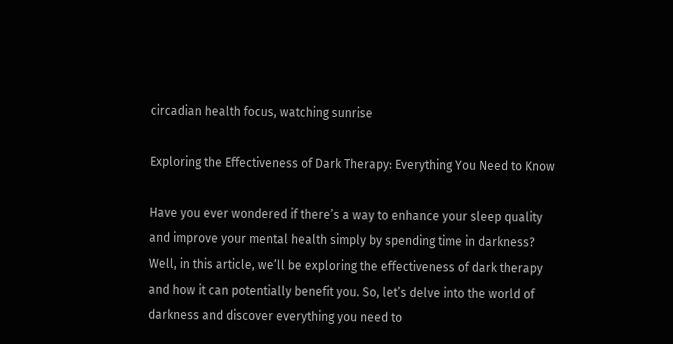circadian health focus, watching sunrise

Exploring the Effectiveness of Dark Therapy: Everything You Need to Know

Have you ever wondered if there’s a way to enhance your sleep quality and improve your mental health simply by spending time in darkness? Well, in this article, we’ll be exploring the effectiveness of dark therapy and how it can potentially benefit you. So, let’s delve into the world of darkness and discover everything you need to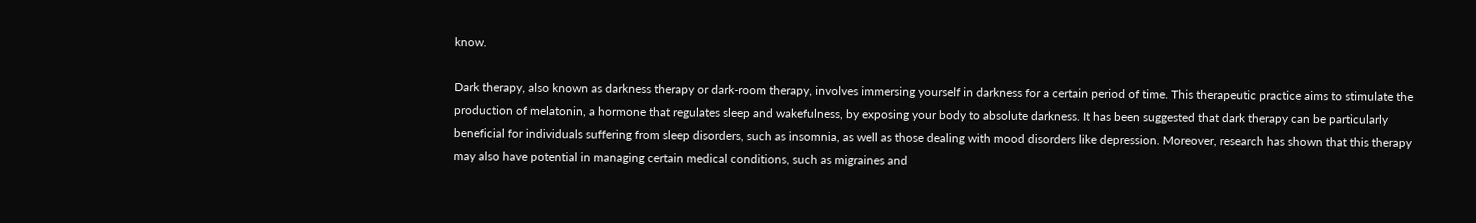know.

Dark therapy, also known as darkness therapy or dark-room therapy, involves immersing yourself in darkness for a certain period of time. This therapeutic practice aims to stimulate the production of melatonin, a hormone that regulates sleep and wakefulness, by exposing your body to absolute darkness. It has been suggested that dark therapy can be particularly beneficial for individuals suffering from sleep disorders, such as insomnia, as well as those dealing with mood disorders like depression. Moreover, research has shown that this therapy may also have potential in managing certain medical conditions, such as migraines and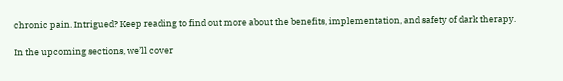chronic pain. Intrigued? Keep reading to find out more about the benefits, implementation, and safety of dark therapy.

In the upcoming sections, we’ll cover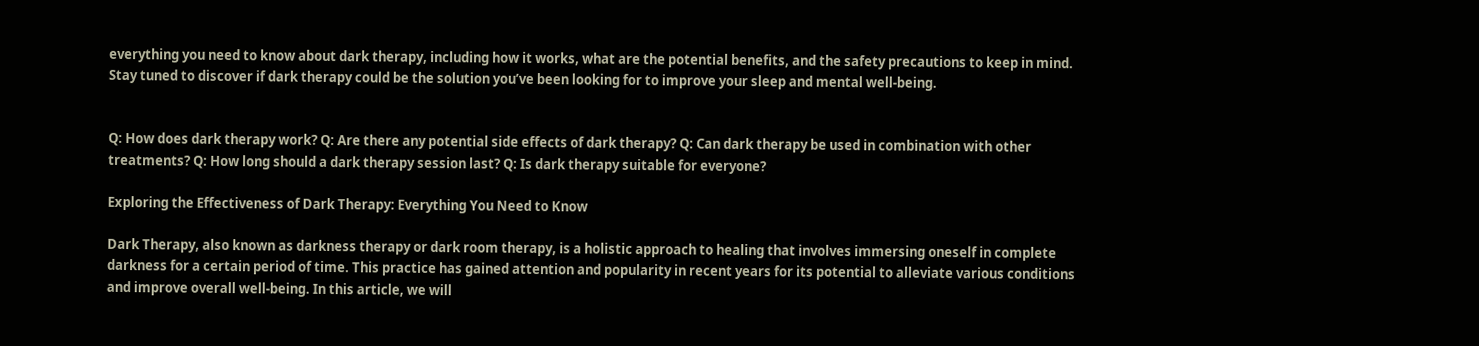everything you need to know about dark therapy, including how it works, what are the potential benefits, and the safety precautions to keep in mind. Stay tuned to discover if dark therapy could be the solution you’ve been looking for to improve your sleep and mental well-being.


Q: How does dark therapy work? Q: Are there any potential side effects of dark therapy? Q: Can dark therapy be used in combination with other treatments? Q: How long should a dark therapy session last? Q: Is dark therapy suitable for everyone?

Exploring the Effectiveness of Dark Therapy: Everything You Need to Know

Dark Therapy, also known as darkness therapy or dark room therapy, is a holistic approach to healing that involves immersing oneself in complete darkness for a certain period of time. This practice has gained attention and popularity in recent years for its potential to alleviate various conditions and improve overall well-being. In this article, we will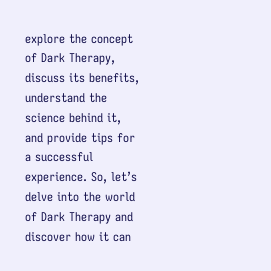explore the concept of Dark Therapy, discuss its benefits, understand the science behind it, and provide tips for a successful experience. So, let’s delve into the world of Dark Therapy and discover how it can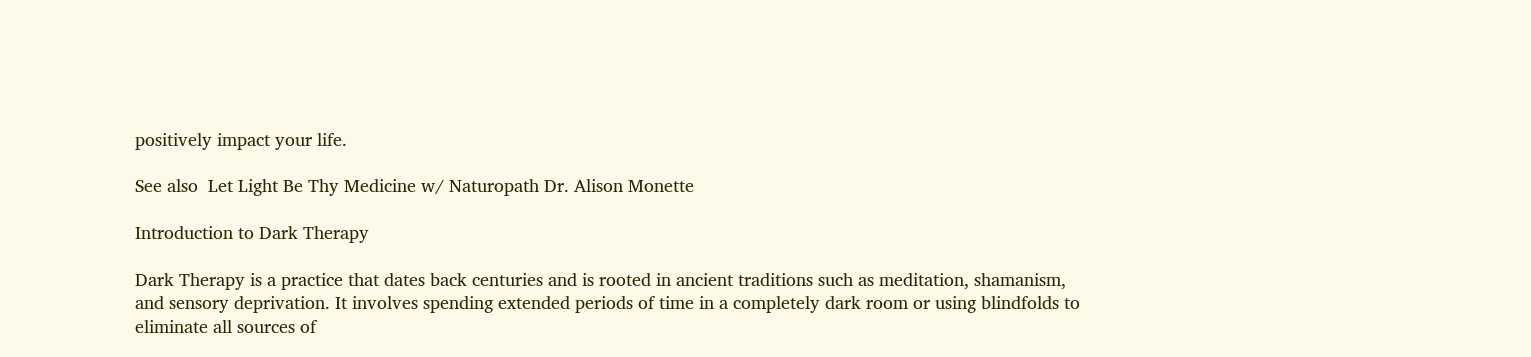positively impact your life.

See also  Let Light Be Thy Medicine w/ Naturopath Dr. Alison Monette

Introduction to Dark Therapy

Dark Therapy is a practice that dates back centuries and is rooted in ancient traditions such as meditation, shamanism, and sensory deprivation. It involves spending extended periods of time in a completely dark room or using blindfolds to eliminate all sources of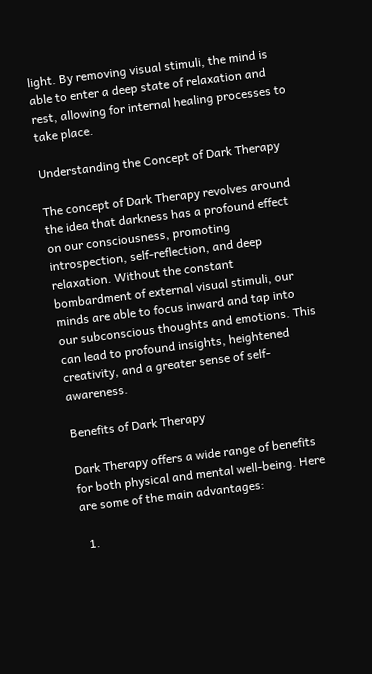light. By removing visual stimuli, the mind is able to enter a deep state of relaxation and rest, allowing for internal healing processes to take place.

Understanding the Concept of Dark Therapy

The concept of Dark Therapy revolves around the idea that darkness has a profound effect on our consciousness, promoting introspection, self-reflection, and deep relaxation. Without the constant bombardment of external visual stimuli, our minds are able to focus inward and tap into our subconscious thoughts and emotions. This can lead to profound insights, heightened creativity, and a greater sense of self-awareness.

Benefits of Dark Therapy

Dark Therapy offers a wide range of benefits for both physical and mental well-being. Here are some of the main advantages:

  1.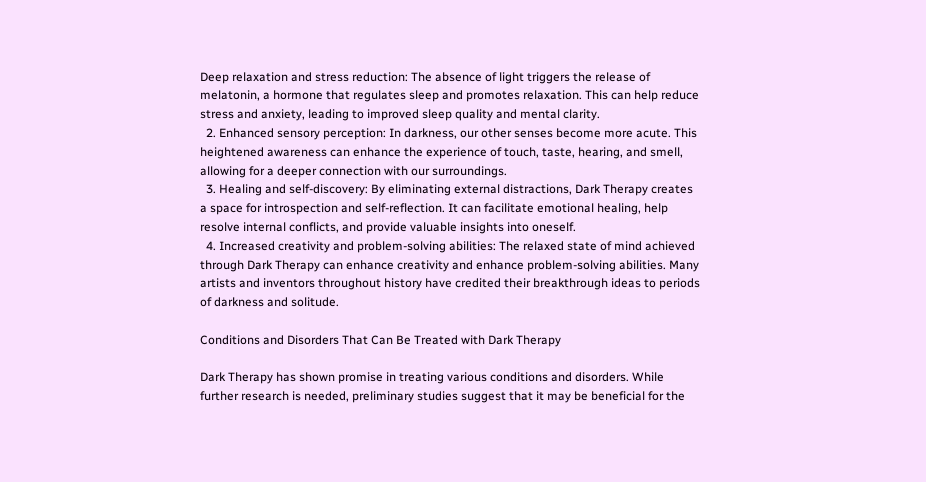Deep relaxation and stress reduction: The absence of light triggers the release of melatonin, a hormone that regulates sleep and promotes relaxation. This can help reduce stress and anxiety, leading to improved sleep quality and mental clarity.
  2. Enhanced sensory perception: In darkness, our other senses become more acute. This heightened awareness can enhance the experience of touch, taste, hearing, and smell, allowing for a deeper connection with our surroundings.
  3. Healing and self-discovery: By eliminating external distractions, Dark Therapy creates a space for introspection and self-reflection. It can facilitate emotional healing, help resolve internal conflicts, and provide valuable insights into oneself.
  4. Increased creativity and problem-solving abilities: The relaxed state of mind achieved through Dark Therapy can enhance creativity and enhance problem-solving abilities. Many artists and inventors throughout history have credited their breakthrough ideas to periods of darkness and solitude.

Conditions and Disorders That Can Be Treated with Dark Therapy

Dark Therapy has shown promise in treating various conditions and disorders. While further research is needed, preliminary studies suggest that it may be beneficial for the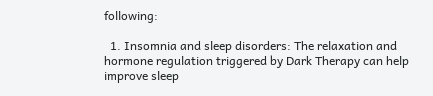following:

  1. Insomnia and sleep disorders: The relaxation and hormone regulation triggered by Dark Therapy can help improve sleep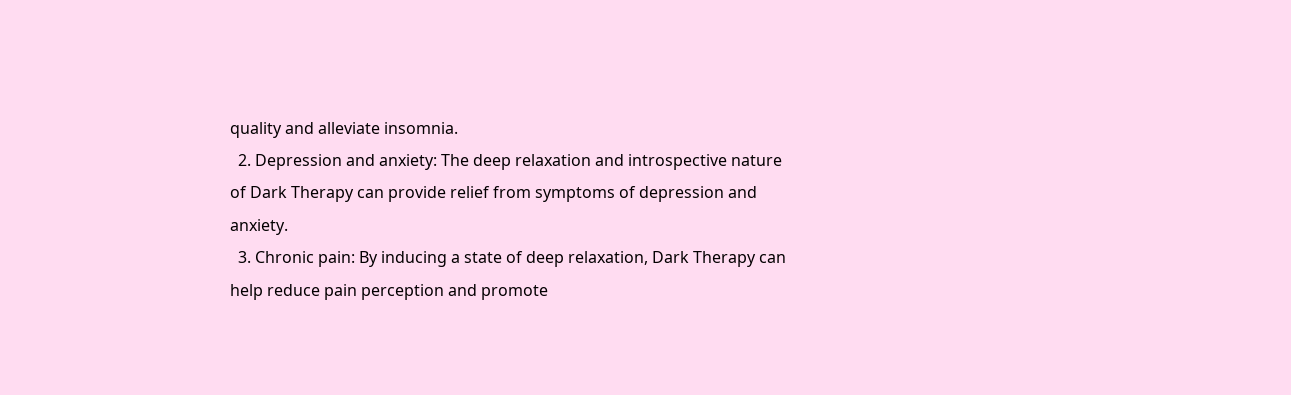quality and alleviate insomnia.
  2. Depression and anxiety: The deep relaxation and introspective nature of Dark Therapy can provide relief from symptoms of depression and anxiety.
  3. Chronic pain: By inducing a state of deep relaxation, Dark Therapy can help reduce pain perception and promote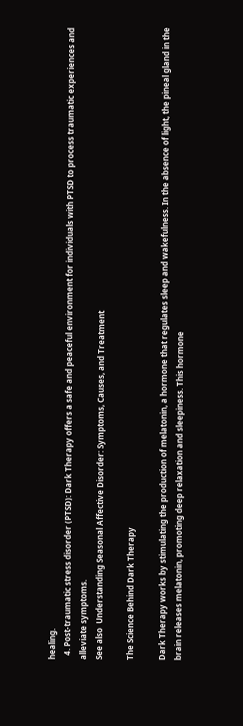healing.
  4. Post-traumatic stress disorder (PTSD): Dark Therapy offers a safe and peaceful environment for individuals with PTSD to process traumatic experiences and alleviate symptoms.
See also  Understanding Seasonal Affective Disorder: Symptoms, Causes, and Treatment

The Science Behind Dark Therapy

Dark Therapy works by stimulating the production of melatonin, a hormone that regulates sleep and wakefulness. In the absence of light, the pineal gland in the brain releases melatonin, promoting deep relaxation and sleepiness. This hormone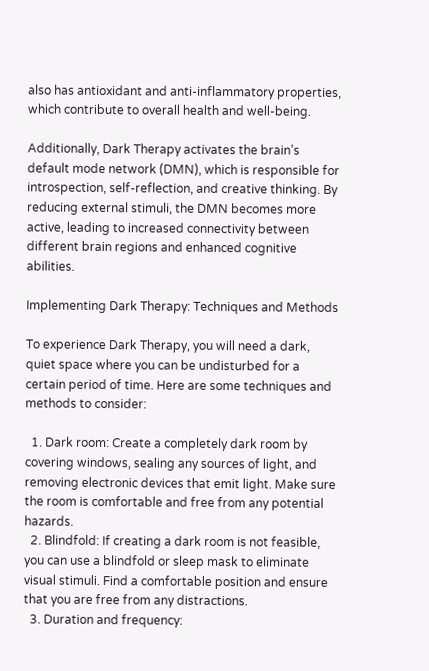also has antioxidant and anti-inflammatory properties, which contribute to overall health and well-being.

Additionally, Dark Therapy activates the brain’s default mode network (DMN), which is responsible for introspection, self-reflection, and creative thinking. By reducing external stimuli, the DMN becomes more active, leading to increased connectivity between different brain regions and enhanced cognitive abilities.

Implementing Dark Therapy: Techniques and Methods

To experience Dark Therapy, you will need a dark, quiet space where you can be undisturbed for a certain period of time. Here are some techniques and methods to consider:

  1. Dark room: Create a completely dark room by covering windows, sealing any sources of light, and removing electronic devices that emit light. Make sure the room is comfortable and free from any potential hazards.
  2. Blindfold: If creating a dark room is not feasible, you can use a blindfold or sleep mask to eliminate visual stimuli. Find a comfortable position and ensure that you are free from any distractions.
  3. Duration and frequency: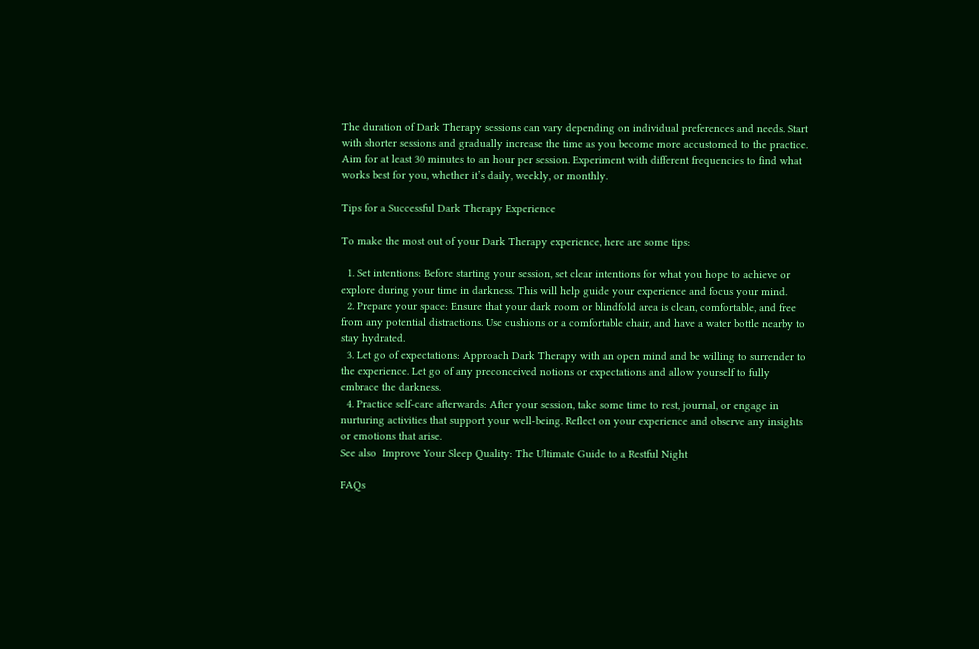The duration of Dark Therapy sessions can vary depending on individual preferences and needs. Start with shorter sessions and gradually increase the time as you become more accustomed to the practice. Aim for at least 30 minutes to an hour per session. Experiment with different frequencies to find what works best for you, whether it’s daily, weekly, or monthly.

Tips for a Successful Dark Therapy Experience

To make the most out of your Dark Therapy experience, here are some tips:

  1. Set intentions: Before starting your session, set clear intentions for what you hope to achieve or explore during your time in darkness. This will help guide your experience and focus your mind.
  2. Prepare your space: Ensure that your dark room or blindfold area is clean, comfortable, and free from any potential distractions. Use cushions or a comfortable chair, and have a water bottle nearby to stay hydrated.
  3. Let go of expectations: Approach Dark Therapy with an open mind and be willing to surrender to the experience. Let go of any preconceived notions or expectations and allow yourself to fully embrace the darkness.
  4. Practice self-care afterwards: After your session, take some time to rest, journal, or engage in nurturing activities that support your well-being. Reflect on your experience and observe any insights or emotions that arise.
See also  Improve Your Sleep Quality: The Ultimate Guide to a Restful Night

FAQs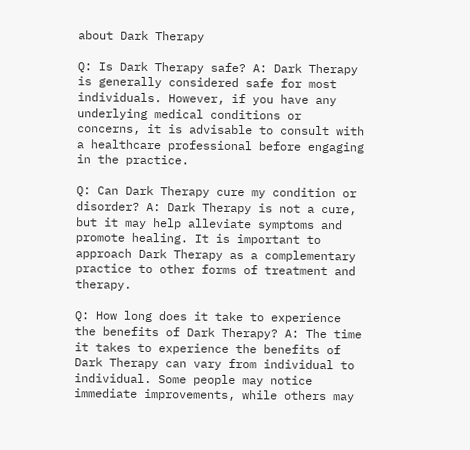about Dark Therapy

Q: Is Dark Therapy safe? A: Dark Therapy is generally considered safe for most individuals. However, if you have any underlying medical conditions or concerns, it is advisable to consult with a healthcare professional before engaging in the practice.

Q: Can Dark Therapy cure my condition or disorder? A: Dark Therapy is not a cure, but it may help alleviate symptoms and promote healing. It is important to approach Dark Therapy as a complementary practice to other forms of treatment and therapy.

Q: How long does it take to experience the benefits of Dark Therapy? A: The time it takes to experience the benefits of Dark Therapy can vary from individual to individual. Some people may notice immediate improvements, while others may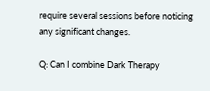require several sessions before noticing any significant changes.

Q: Can I combine Dark Therapy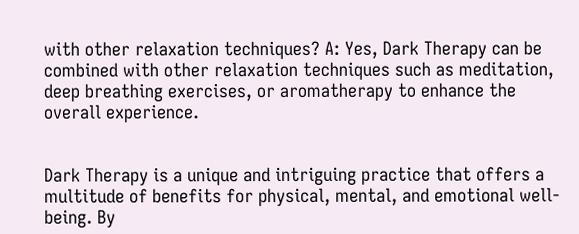with other relaxation techniques? A: Yes, Dark Therapy can be combined with other relaxation techniques such as meditation, deep breathing exercises, or aromatherapy to enhance the overall experience.


Dark Therapy is a unique and intriguing practice that offers a multitude of benefits for physical, mental, and emotional well-being. By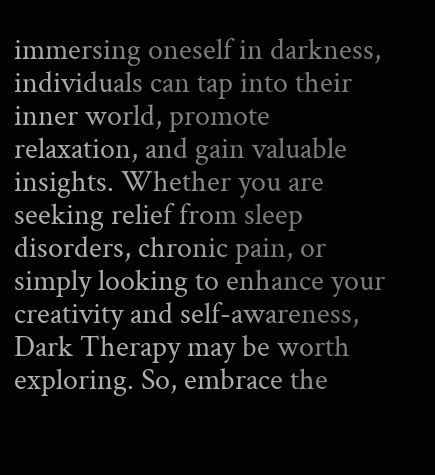immersing oneself in darkness, individuals can tap into their inner world, promote relaxation, and gain valuable insights. Whether you are seeking relief from sleep disorders, chronic pain, or simply looking to enhance your creativity and self-awareness, Dark Therapy may be worth exploring. So, embrace the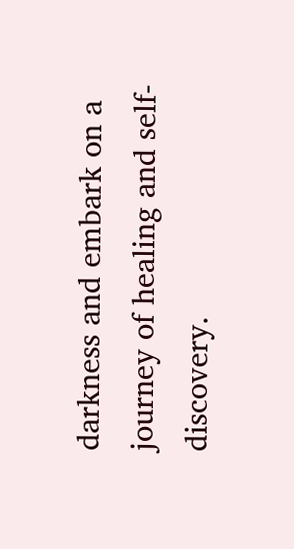darkness and embark on a journey of healing and self-discovery.